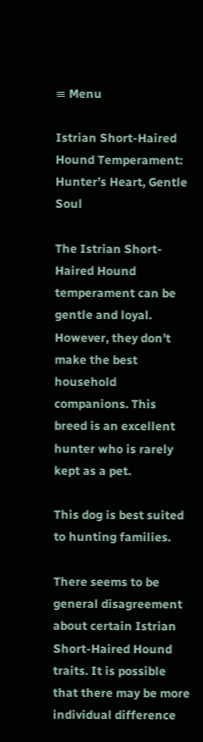≡ Menu

Istrian Short-Haired Hound Temperament: Hunter’s Heart, Gentle Soul

The Istrian Short-Haired Hound temperament can be gentle and loyal. However, they don’t make the best household companions. This breed is an excellent hunter who is rarely kept as a pet.

This dog is best suited to hunting families.

There seems to be general disagreement about certain Istrian Short-Haired Hound traits. It is possible that there may be more individual difference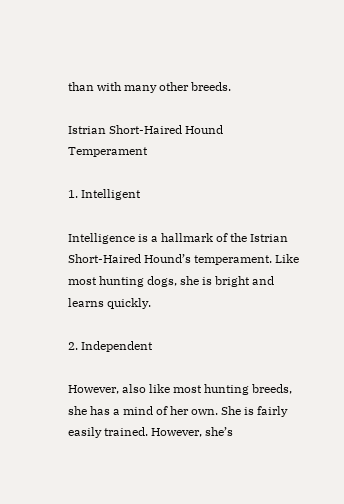than with many other breeds.

Istrian Short-Haired Hound Temperament

1. Intelligent

Intelligence is a hallmark of the Istrian Short-Haired Hound’s temperament. Like most hunting dogs, she is bright and learns quickly.

2. Independent

However, also like most hunting breeds, she has a mind of her own. She is fairly easily trained. However, she’s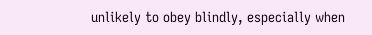unlikely to obey blindly, especially when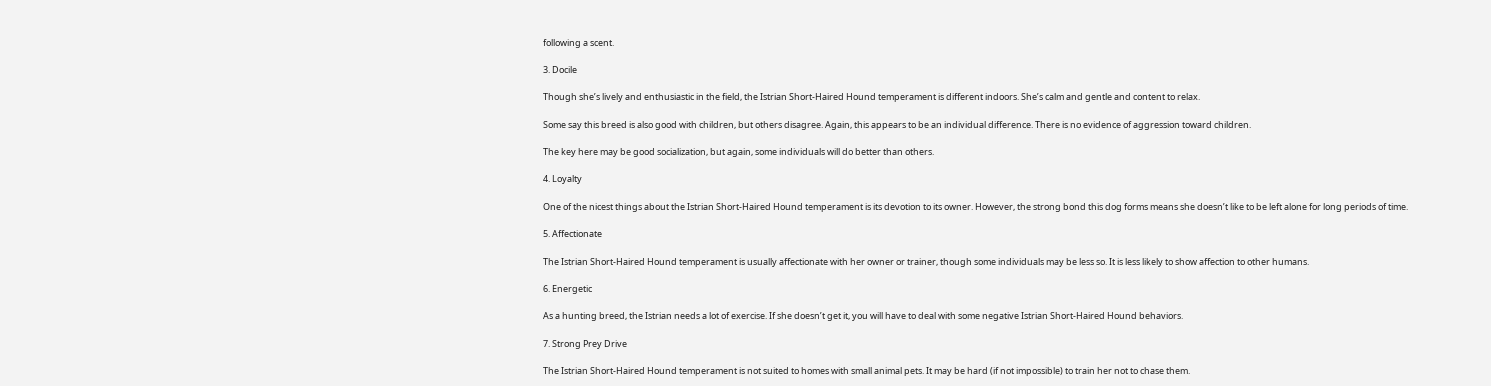following a scent.

3. Docile

Though she’s lively and enthusiastic in the field, the Istrian Short-Haired Hound temperament is different indoors. She’s calm and gentle and content to relax.

Some say this breed is also good with children, but others disagree. Again, this appears to be an individual difference. There is no evidence of aggression toward children.

The key here may be good socialization, but again, some individuals will do better than others.

4. Loyalty

One of the nicest things about the Istrian Short-Haired Hound temperament is its devotion to its owner. However, the strong bond this dog forms means she doesn’t like to be left alone for long periods of time.

5. Affectionate

The Istrian Short-Haired Hound temperament is usually affectionate with her owner or trainer, though some individuals may be less so. It is less likely to show affection to other humans.

6. Energetic

As a hunting breed, the Istrian needs a lot of exercise. If she doesn’t get it, you will have to deal with some negative Istrian Short-Haired Hound behaviors.

7. Strong Prey Drive

The Istrian Short-Haired Hound temperament is not suited to homes with small animal pets. It may be hard (if not impossible) to train her not to chase them.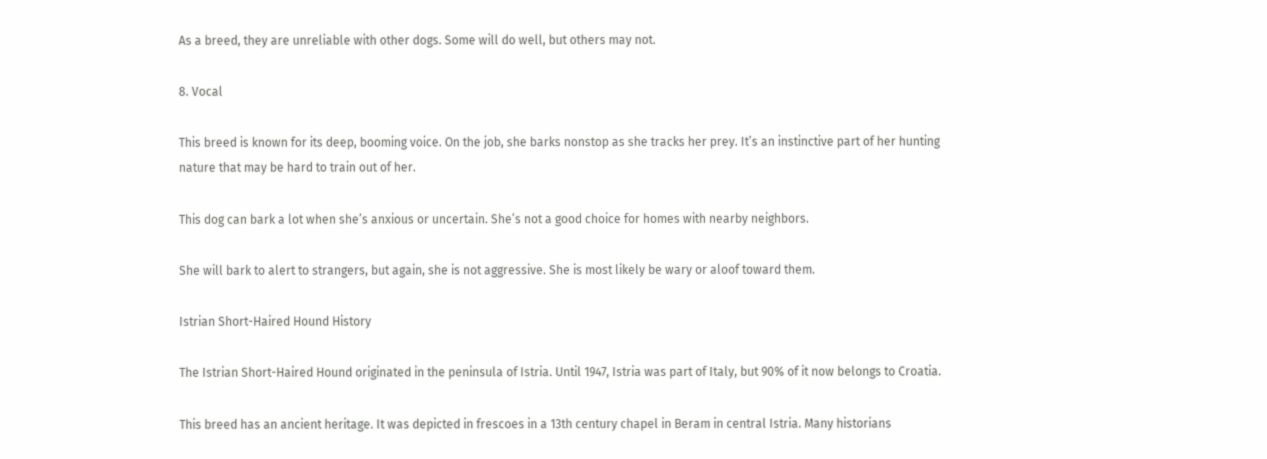As a breed, they are unreliable with other dogs. Some will do well, but others may not.

8. Vocal

This breed is known for its deep, booming voice. On the job, she barks nonstop as she tracks her prey. It’s an instinctive part of her hunting nature that may be hard to train out of her.

This dog can bark a lot when she’s anxious or uncertain. She’s not a good choice for homes with nearby neighbors.

She will bark to alert to strangers, but again, she is not aggressive. She is most likely be wary or aloof toward them.

Istrian Short-Haired Hound History

The Istrian Short-Haired Hound originated in the peninsula of Istria. Until 1947, Istria was part of Italy, but 90% of it now belongs to Croatia.

This breed has an ancient heritage. It was depicted in frescoes in a 13th century chapel in Beram in central Istria. Many historians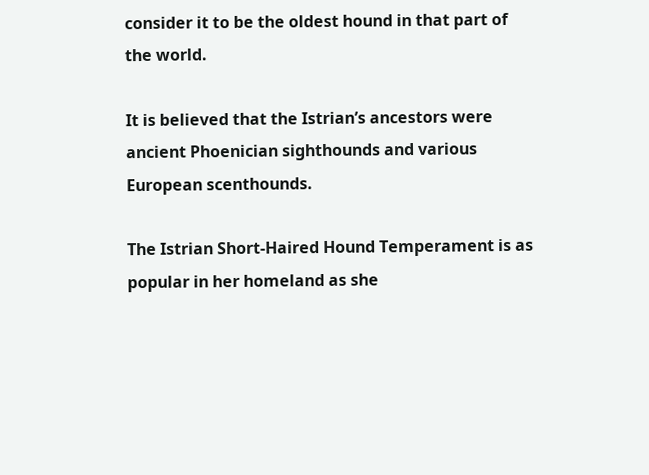consider it to be the oldest hound in that part of the world.

It is believed that the Istrian’s ancestors were ancient Phoenician sighthounds and various European scenthounds.

The Istrian Short-Haired Hound Temperament is as popular in her homeland as she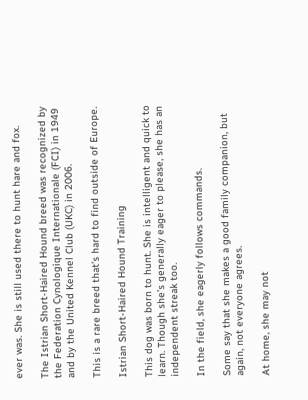ever was. She is still used there to hunt hare and fox.

The Istrian Short-Haired Hound breed was recognized by the Federation Cynologique Internationale (FCI) in 1949 and by the United Kennel Club (UKC) in 2006.

This is a rare breed that’s hard to find outside of Europe.

Istrian Short-Haired Hound Training

This dog was born to hunt. She is intelligent and quick to learn. Though she’s generally eager to please, she has an independent streak too.

In the field, she eagerly follows commands.

Some say that she makes a good family companion, but again, not everyone agrees.

At home, she may not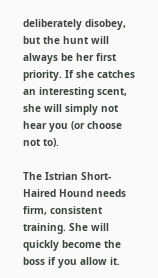deliberately disobey, but the hunt will always be her first priority. If she catches an interesting scent, she will simply not hear you (or choose not to).

The Istrian Short-Haired Hound needs firm, consistent training. She will quickly become the boss if you allow it.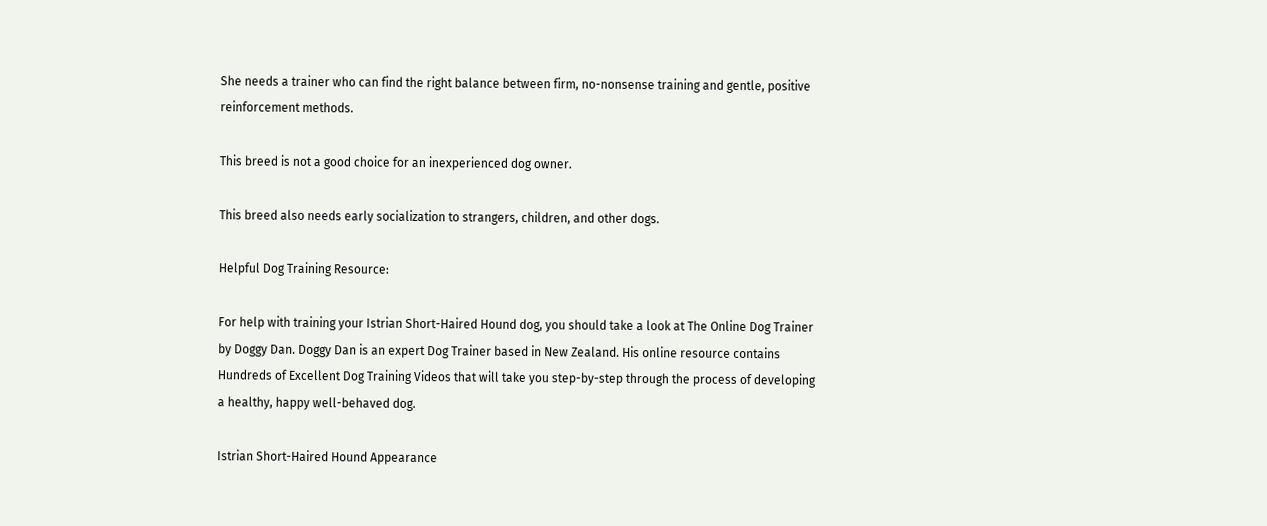She needs a trainer who can find the right balance between firm, no-nonsense training and gentle, positive reinforcement methods.

This breed is not a good choice for an inexperienced dog owner.

This breed also needs early socialization to strangers, children, and other dogs.

Helpful Dog Training Resource:

For help with training your Istrian Short-Haired Hound dog, you should take a look at The Online Dog Trainer by Doggy Dan. Doggy Dan is an expert Dog Trainer based in New Zealand. His online resource contains Hundreds of Excellent Dog Training Videos that will take you step-by-step through the process of developing a healthy, happy well-behaved dog.

Istrian Short-Haired Hound Appearance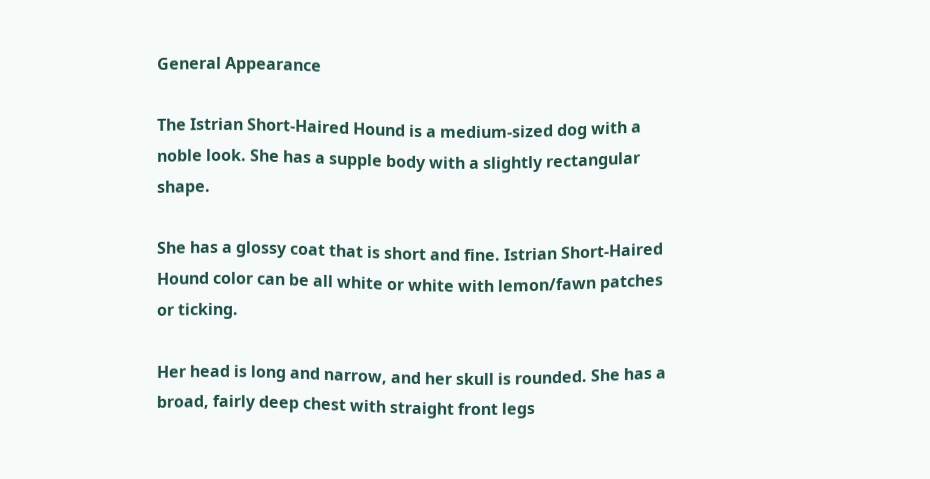General Appearance

The Istrian Short-Haired Hound is a medium-sized dog with a noble look. She has a supple body with a slightly rectangular shape.

She has a glossy coat that is short and fine. Istrian Short-Haired Hound color can be all white or white with lemon/fawn patches or ticking.

Her head is long and narrow, and her skull is rounded. She has a broad, fairly deep chest with straight front legs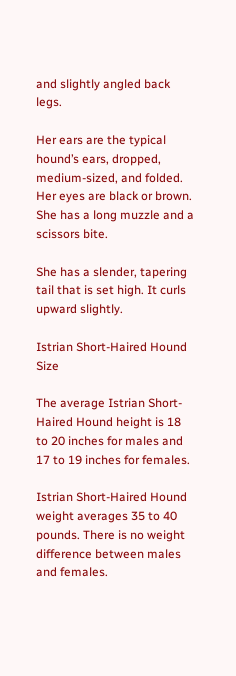and slightly angled back legs.

Her ears are the typical hound’s ears, dropped, medium-sized, and folded. Her eyes are black or brown. She has a long muzzle and a scissors bite.

She has a slender, tapering tail that is set high. It curls upward slightly.

Istrian Short-Haired Hound Size

The average Istrian Short-Haired Hound height is 18 to 20 inches for males and 17 to 19 inches for females.

Istrian Short-Haired Hound weight averages 35 to 40 pounds. There is no weight difference between males and females.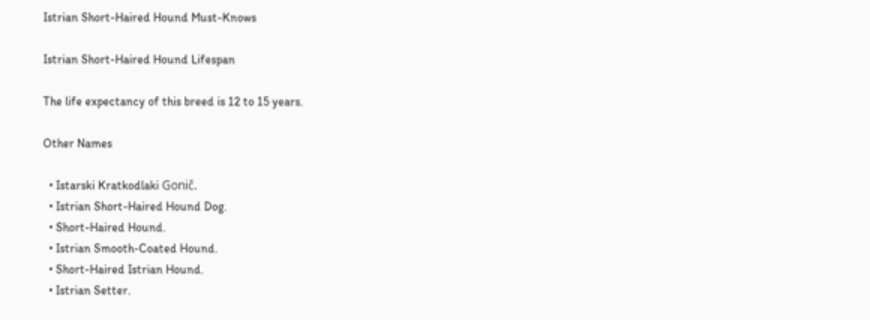Istrian Short-Haired Hound Must-Knows

Istrian Short-Haired Hound Lifespan

The life expectancy of this breed is 12 to 15 years.

Other Names

  • Istarski Kratkodlaki Gonič.
  • Istrian Short-Haired Hound Dog.
  • Short-Haired Hound.
  • Istrian Smooth-Coated Hound.
  • Short-Haired Istrian Hound.
  • Istrian Setter.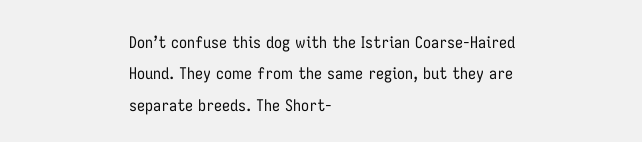Don’t confuse this dog with the Istrian Coarse-Haired Hound. They come from the same region, but they are separate breeds. The Short-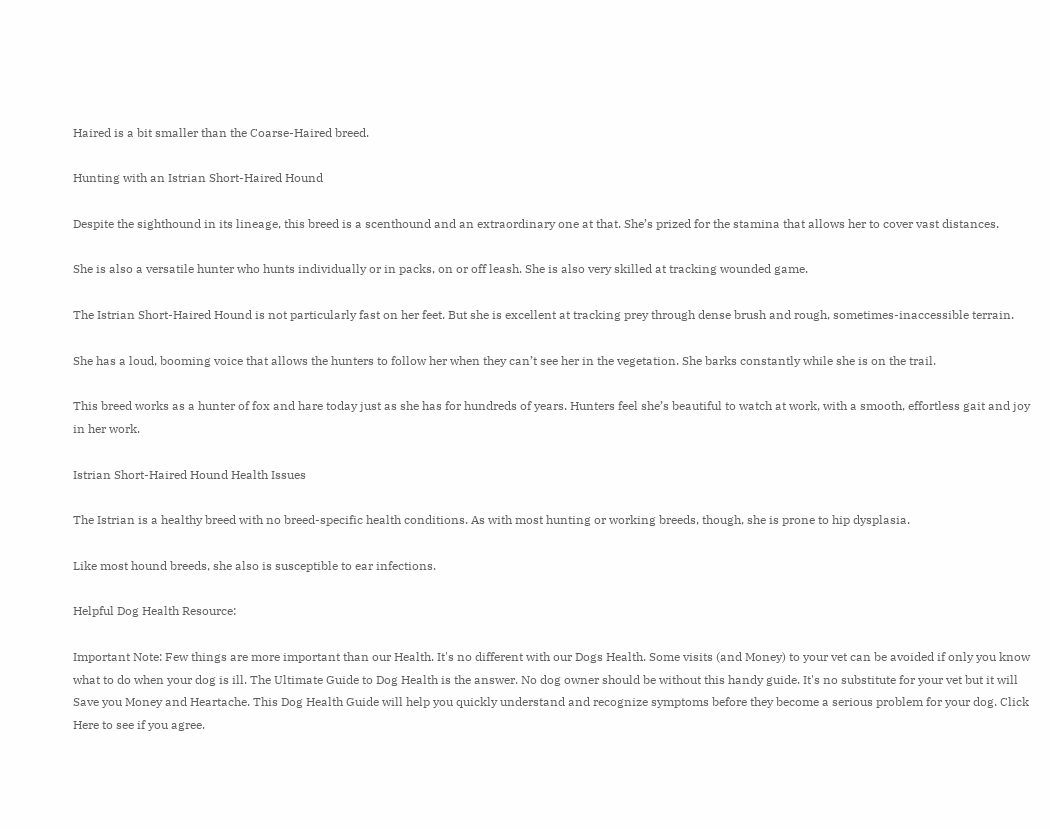Haired is a bit smaller than the Coarse-Haired breed.

Hunting with an Istrian Short-Haired Hound

Despite the sighthound in its lineage, this breed is a scenthound and an extraordinary one at that. She’s prized for the stamina that allows her to cover vast distances.

She is also a versatile hunter who hunts individually or in packs, on or off leash. She is also very skilled at tracking wounded game.

The Istrian Short-Haired Hound is not particularly fast on her feet. But she is excellent at tracking prey through dense brush and rough, sometimes-inaccessible terrain.

She has a loud, booming voice that allows the hunters to follow her when they can’t see her in the vegetation. She barks constantly while she is on the trail.

This breed works as a hunter of fox and hare today just as she has for hundreds of years. Hunters feel she’s beautiful to watch at work, with a smooth, effortless gait and joy in her work.

Istrian Short-Haired Hound Health Issues

The Istrian is a healthy breed with no breed-specific health conditions. As with most hunting or working breeds, though, she is prone to hip dysplasia.

Like most hound breeds, she also is susceptible to ear infections.

Helpful Dog Health Resource:

Important Note: Few things are more important than our Health. It's no different with our Dogs Health. Some visits (and Money) to your vet can be avoided if only you know what to do when your dog is ill. The Ultimate Guide to Dog Health is the answer. No dog owner should be without this handy guide. It's no substitute for your vet but it will Save you Money and Heartache. This Dog Health Guide will help you quickly understand and recognize symptoms before they become a serious problem for your dog. Click Here to see if you agree.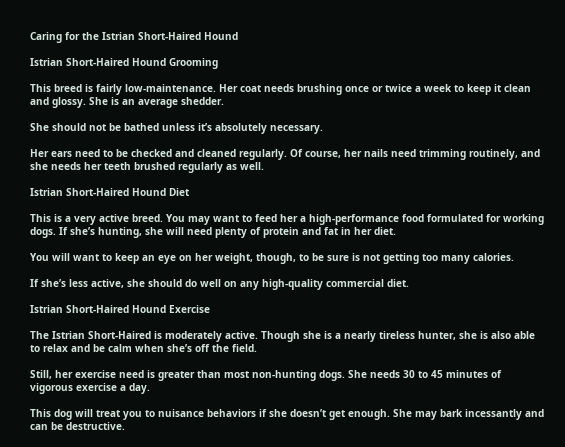Caring for the Istrian Short-Haired Hound

Istrian Short-Haired Hound Grooming

This breed is fairly low-maintenance. Her coat needs brushing once or twice a week to keep it clean and glossy. She is an average shedder.

She should not be bathed unless it’s absolutely necessary.

Her ears need to be checked and cleaned regularly. Of course, her nails need trimming routinely, and she needs her teeth brushed regularly as well.

Istrian Short-Haired Hound Diet

This is a very active breed. You may want to feed her a high-performance food formulated for working dogs. If she’s hunting, she will need plenty of protein and fat in her diet.

You will want to keep an eye on her weight, though, to be sure is not getting too many calories.

If she’s less active, she should do well on any high-quality commercial diet.

Istrian Short-Haired Hound Exercise

The Istrian Short-Haired is moderately active. Though she is a nearly tireless hunter, she is also able to relax and be calm when she’s off the field.

Still, her exercise need is greater than most non-hunting dogs. She needs 30 to 45 minutes of vigorous exercise a day.

This dog will treat you to nuisance behaviors if she doesn’t get enough. She may bark incessantly and can be destructive.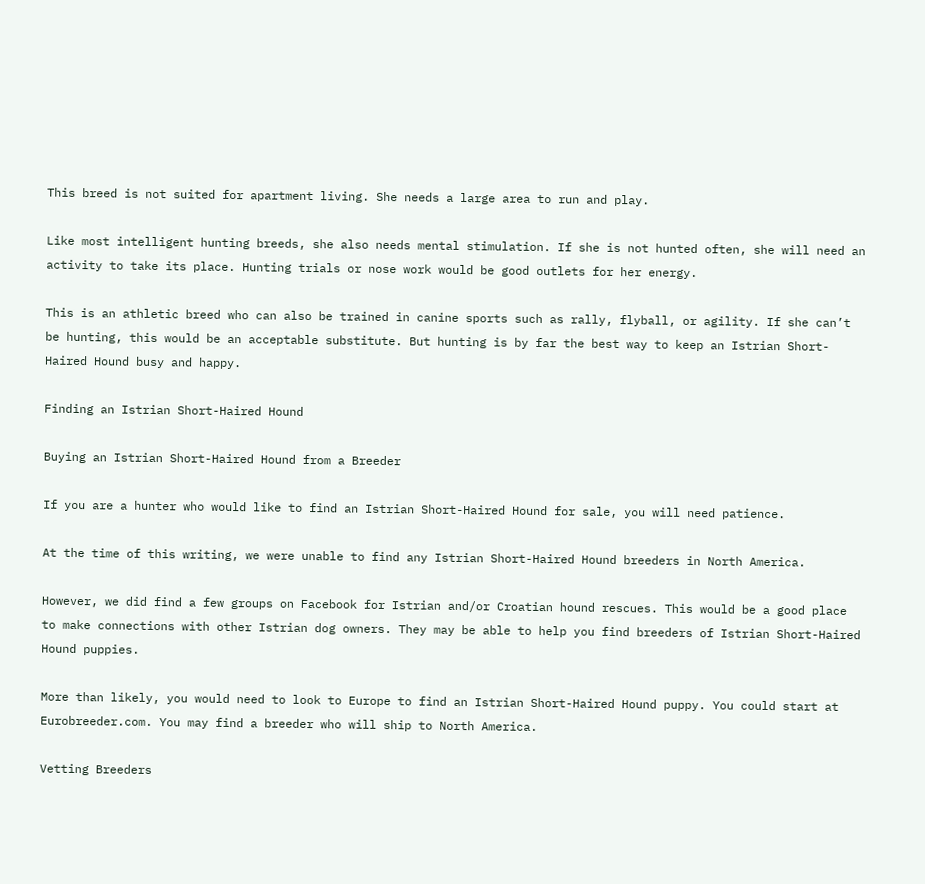This breed is not suited for apartment living. She needs a large area to run and play.

Like most intelligent hunting breeds, she also needs mental stimulation. If she is not hunted often, she will need an activity to take its place. Hunting trials or nose work would be good outlets for her energy.

This is an athletic breed who can also be trained in canine sports such as rally, flyball, or agility. If she can’t be hunting, this would be an acceptable substitute. But hunting is by far the best way to keep an Istrian Short-Haired Hound busy and happy.

Finding an Istrian Short-Haired Hound

Buying an Istrian Short-Haired Hound from a Breeder

If you are a hunter who would like to find an Istrian Short-Haired Hound for sale, you will need patience.

At the time of this writing, we were unable to find any Istrian Short-Haired Hound breeders in North America.

However, we did find a few groups on Facebook for Istrian and/or Croatian hound rescues. This would be a good place to make connections with other Istrian dog owners. They may be able to help you find breeders of Istrian Short-Haired Hound puppies.

More than likely, you would need to look to Europe to find an Istrian Short-Haired Hound puppy. You could start at Eurobreeder.com. You may find a breeder who will ship to North America.

Vetting Breeders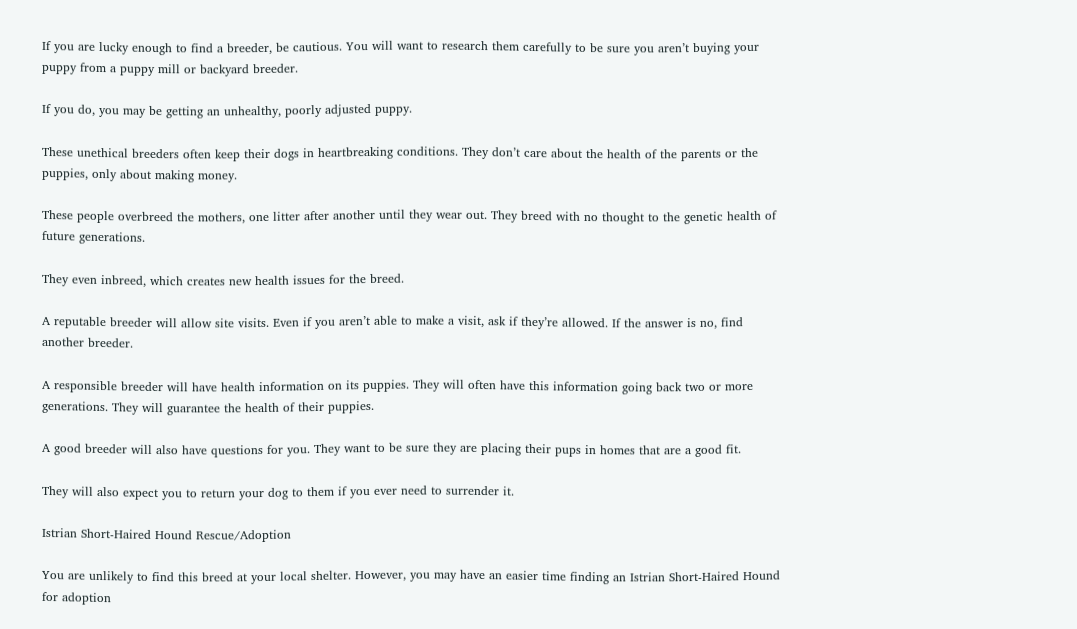If you are lucky enough to find a breeder, be cautious. You will want to research them carefully to be sure you aren’t buying your puppy from a puppy mill or backyard breeder.

If you do, you may be getting an unhealthy, poorly adjusted puppy.

These unethical breeders often keep their dogs in heartbreaking conditions. They don’t care about the health of the parents or the puppies, only about making money.

These people overbreed the mothers, one litter after another until they wear out. They breed with no thought to the genetic health of future generations.

They even inbreed, which creates new health issues for the breed.

A reputable breeder will allow site visits. Even if you aren’t able to make a visit, ask if they’re allowed. If the answer is no, find another breeder.

A responsible breeder will have health information on its puppies. They will often have this information going back two or more generations. They will guarantee the health of their puppies.

A good breeder will also have questions for you. They want to be sure they are placing their pups in homes that are a good fit.

They will also expect you to return your dog to them if you ever need to surrender it.

Istrian Short-Haired Hound Rescue/Adoption

You are unlikely to find this breed at your local shelter. However, you may have an easier time finding an Istrian Short-Haired Hound for adoption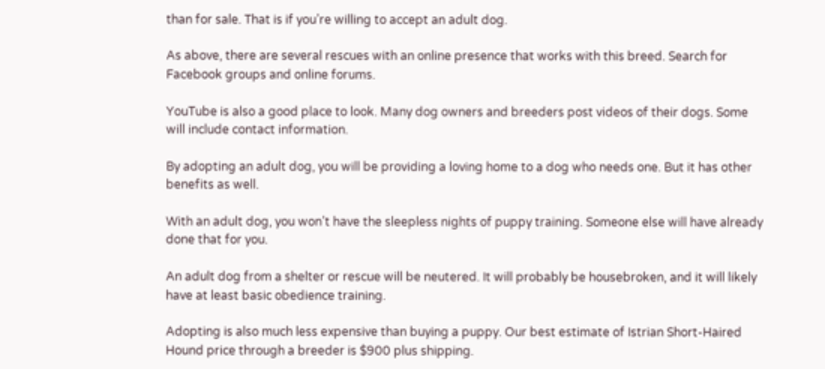than for sale. That is if you’re willing to accept an adult dog.

As above, there are several rescues with an online presence that works with this breed. Search for Facebook groups and online forums.

YouTube is also a good place to look. Many dog owners and breeders post videos of their dogs. Some will include contact information.

By adopting an adult dog, you will be providing a loving home to a dog who needs one. But it has other benefits as well.

With an adult dog, you won’t have the sleepless nights of puppy training. Someone else will have already done that for you.

An adult dog from a shelter or rescue will be neutered. It will probably be housebroken, and it will likely have at least basic obedience training.

Adopting is also much less expensive than buying a puppy. Our best estimate of Istrian Short-Haired Hound price through a breeder is $900 plus shipping.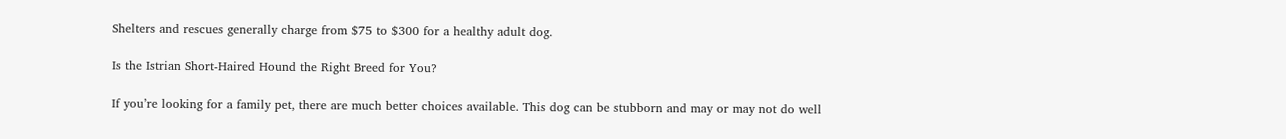Shelters and rescues generally charge from $75 to $300 for a healthy adult dog.

Is the Istrian Short-Haired Hound the Right Breed for You?

If you’re looking for a family pet, there are much better choices available. This dog can be stubborn and may or may not do well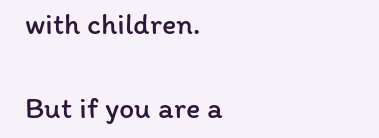with children.

But if you are a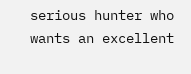serious hunter who wants an excellent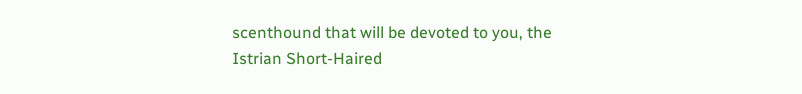scenthound that will be devoted to you, the Istrian Short-Haired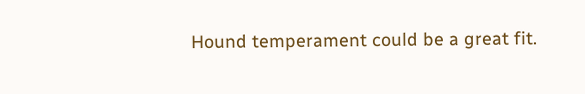Hound temperament could be a great fit.